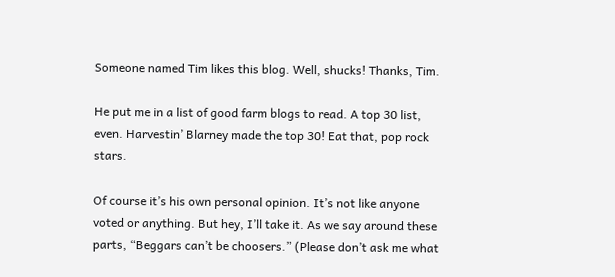Someone named Tim likes this blog. Well, shucks! Thanks, Tim.

He put me in a list of good farm blogs to read. A top 30 list, even. Harvestin’ Blarney made the top 30! Eat that, pop rock stars.

Of course it’s his own personal opinion. It’s not like anyone voted or anything. But hey, I’ll take it. As we say around these parts, “Beggars can’t be choosers.” (Please don’t ask me what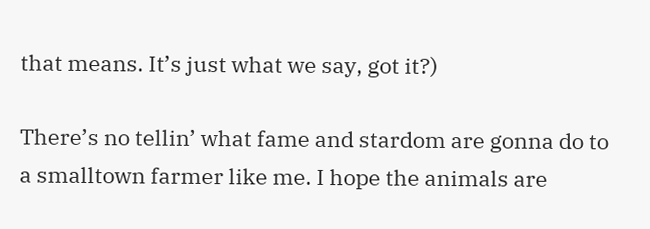that means. It’s just what we say, got it?)

There’s no tellin’ what fame and stardom are gonna do to a smalltown farmer like me. I hope the animals are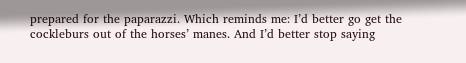prepared for the paparazzi. Which reminds me: I’d better go get the cockleburs out of the horses’ manes. And I’d better stop saying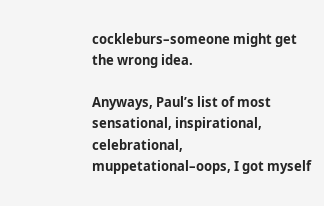cockleburs–someone might get the wrong idea.

Anyways, Paul’s list of most sensational, inspirational, celebrational, muppetational–oops, I got myself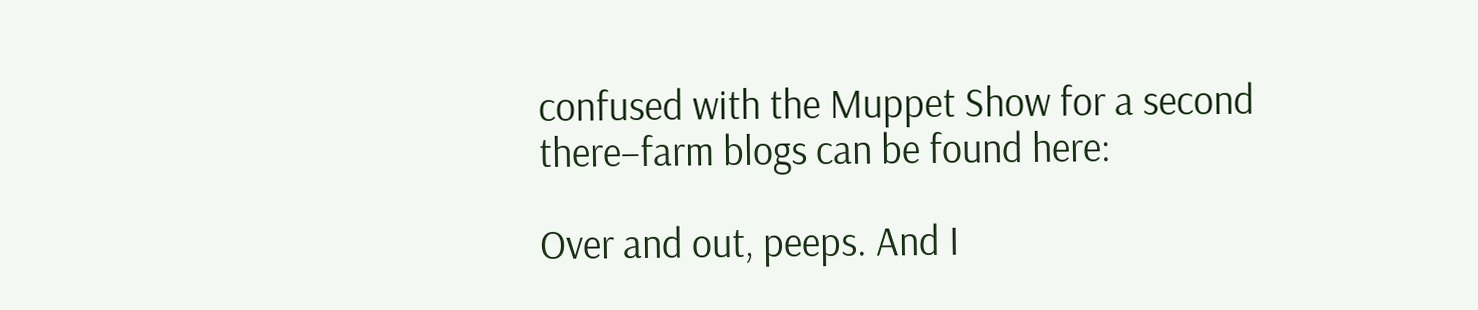confused with the Muppet Show for a second there–farm blogs can be found here:

Over and out, peeps. And I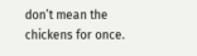don’t mean the chickens for once.